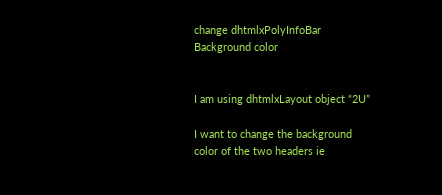change dhtmlxPolyInfoBar Background color


I am using dhtmlxLayout object “2U”

I want to change the background color of the two headers ie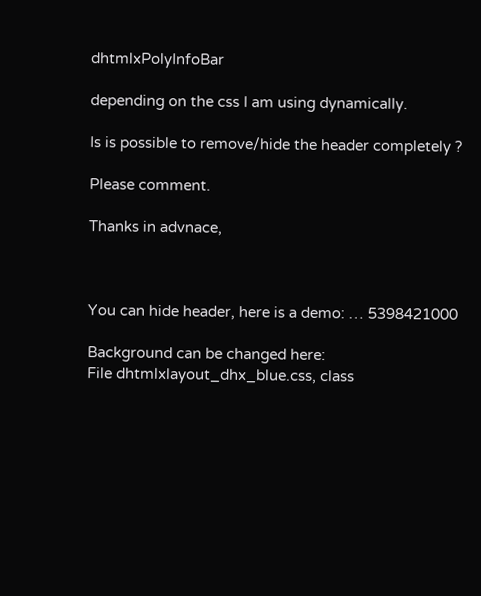dhtmlxPolyInfoBar

depending on the css I am using dynamically.

Is is possible to remove/hide the header completely ?

Please comment.

Thanks in advnace,



You can hide header, here is a demo: … 5398421000

Background can be changed here:
File dhtmlxlayout_dhx_blue.css, class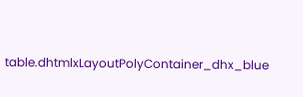table.dhtmlxLayoutPolyContainer_dhx_blue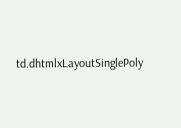td.dhtmlxLayoutSinglePoly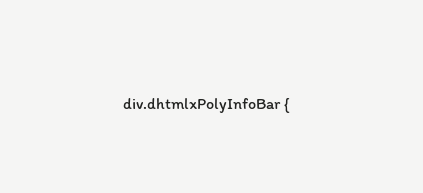div.dhtmlxPolyInfoBar {